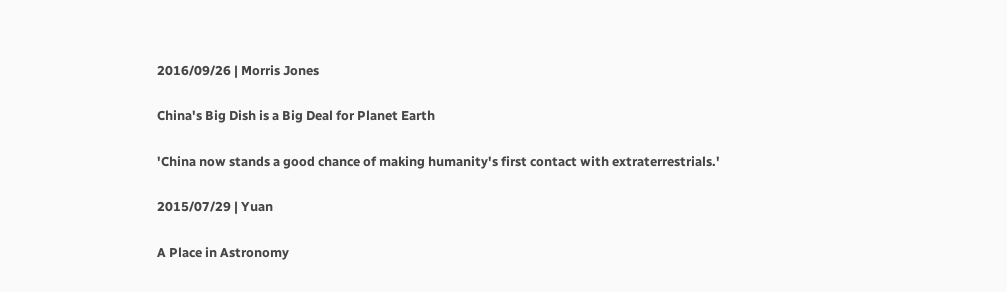2016/09/26 | Morris Jones

China's Big Dish is a Big Deal for Planet Earth

'China now stands a good chance of making humanity's first contact with extraterrestrials.'

2015/07/29 | Yuan

A Place in Astronomy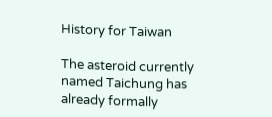History for Taiwan

The asteroid currently named Taichung has already formally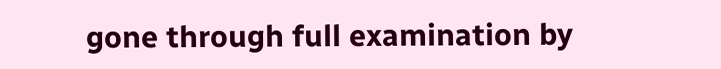gone through full examination by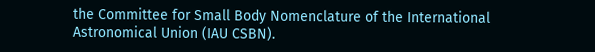the Committee for Small Body Nomenclature of the International Astronomical Union (IAU CSBN).